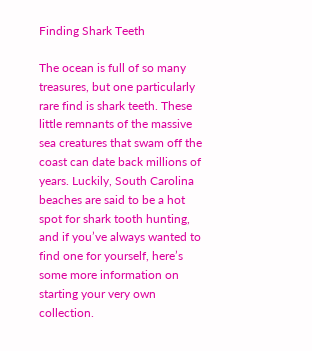Finding Shark Teeth

The ocean is full of so many treasures, but one particularly rare find is shark teeth. These little remnants of the massive sea creatures that swam off the coast can date back millions of years. Luckily, South Carolina beaches are said to be a hot spot for shark tooth hunting, and if you’ve always wanted to find one for yourself, here’s some more information on starting your very own collection.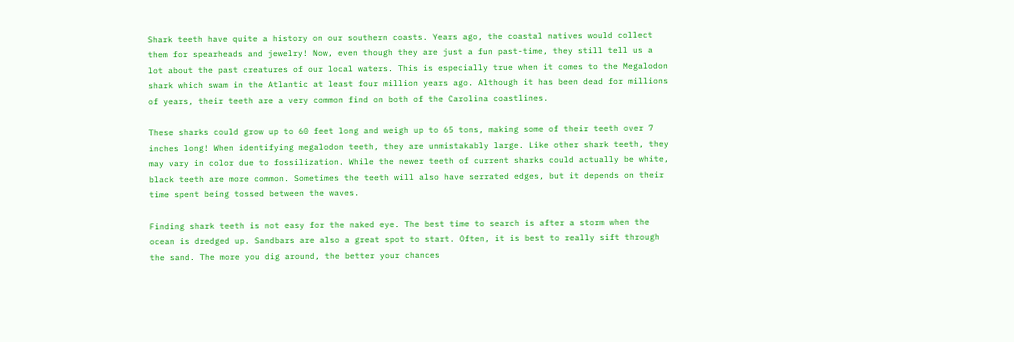Shark teeth have quite a history on our southern coasts. Years ago, the coastal natives would collect them for spearheads and jewelry! Now, even though they are just a fun past-time, they still tell us a lot about the past creatures of our local waters. This is especially true when it comes to the Megalodon shark which swam in the Atlantic at least four million years ago. Although it has been dead for millions of years, their teeth are a very common find on both of the Carolina coastlines.

These sharks could grow up to 60 feet long and weigh up to 65 tons, making some of their teeth over 7 inches long! When identifying megalodon teeth, they are unmistakably large. Like other shark teeth, they may vary in color due to fossilization. While the newer teeth of current sharks could actually be white, black teeth are more common. Sometimes the teeth will also have serrated edges, but it depends on their time spent being tossed between the waves.

Finding shark teeth is not easy for the naked eye. The best time to search is after a storm when the ocean is dredged up. Sandbars are also a great spot to start. Often, it is best to really sift through the sand. The more you dig around, the better your chances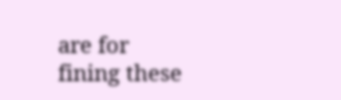are for fining these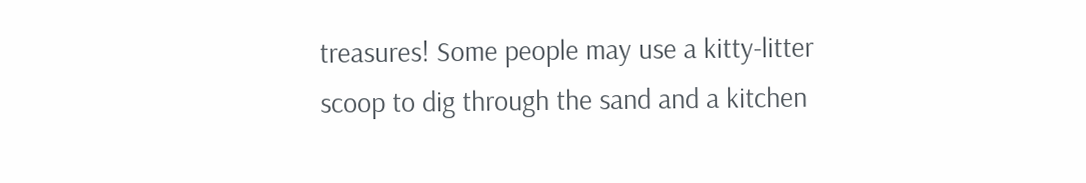treasures! Some people may use a kitty-litter scoop to dig through the sand and a kitchen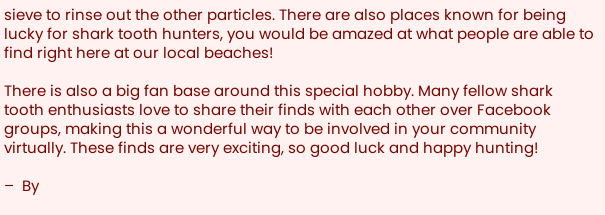sieve to rinse out the other particles. There are also places known for being lucky for shark tooth hunters, you would be amazed at what people are able to find right here at our local beaches!

There is also a big fan base around this special hobby. Many fellow shark tooth enthusiasts love to share their finds with each other over Facebook groups, making this a wonderful way to be involved in your community virtually. These finds are very exciting, so good luck and happy hunting!

–  By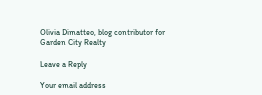Olivia Dimatteo, blog contributor for Garden City Realty

Leave a Reply

Your email address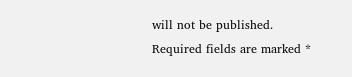will not be published. Required fields are marked *